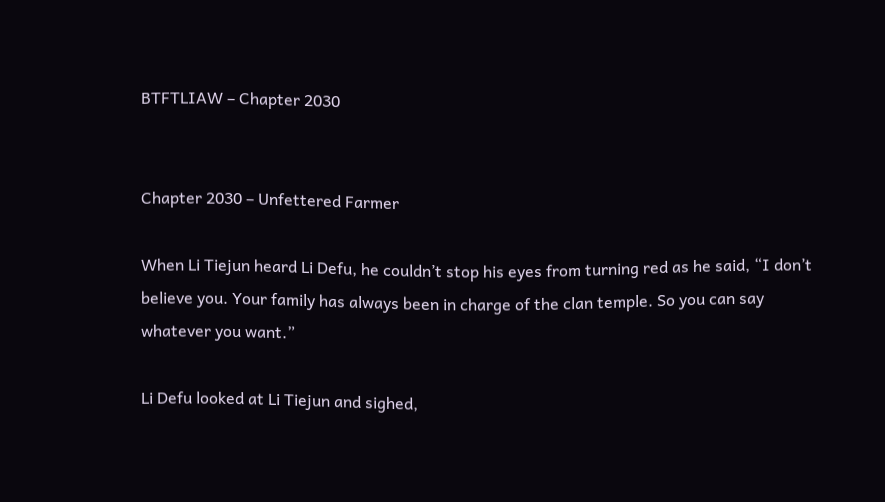BTFTLIAW – Chapter 2030


Chapter 2030 – Unfettered Farmer

When Li Tiejun heard Li Defu, he couldn’t stop his eyes from turning red as he said, “I don’t believe you. Your family has always been in charge of the clan temple. So you can say whatever you want.”

Li Defu looked at Li Tiejun and sighed,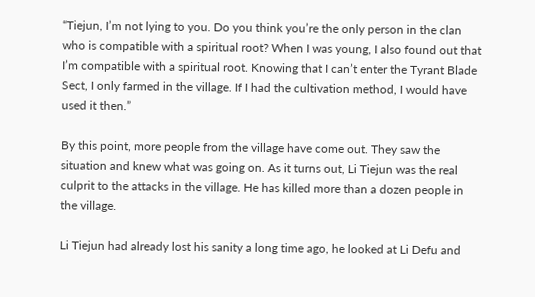“Tiejun, I’m not lying to you. Do you think you’re the only person in the clan who is compatible with a spiritual root? When I was young, I also found out that I’m compatible with a spiritual root. Knowing that I can’t enter the Tyrant Blade Sect, I only farmed in the village. If I had the cultivation method, I would have used it then.”

By this point, more people from the village have come out. They saw the situation and knew what was going on. As it turns out, Li Tiejun was the real culprit to the attacks in the village. He has killed more than a dozen people in the village.

Li Tiejun had already lost his sanity a long time ago, he looked at Li Defu and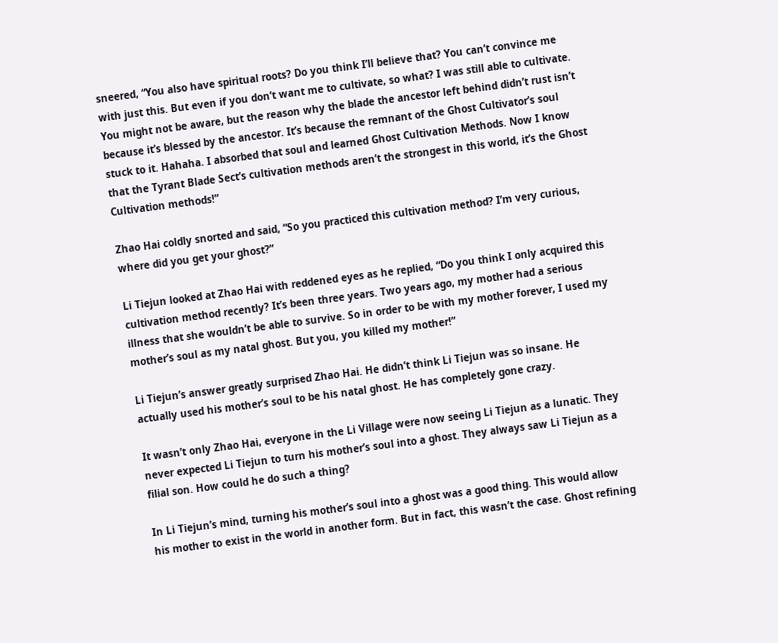sneered, “You also have spiritual roots? Do you think I’ll believe that? You can’t convince me with just this. But even if you don’t want me to cultivate, so what? I was still able to cultivate. You might not be aware, but the reason why the blade the ancestor left behind didn’t rust isn’t because it’s blessed by the ancestor. It’s because the remnant of the Ghost Cultivator’s soul stuck to it. Hahaha. I absorbed that soul and learned Ghost Cultivation Methods. Now I know that the Tyrant Blade Sect’s cultivation methods aren’t the strongest in this world, it’s the Ghost Cultivation methods!”

Zhao Hai coldly snorted and said, “So you practiced this cultivation method? I’m very curious, where did you get your ghost?”

Li Tiejun looked at Zhao Hai with reddened eyes as he replied, “Do you think I only acquired this cultivation method recently? It’s been three years. Two years ago, my mother had a serious illness that she wouldn’t be able to survive. So in order to be with my mother forever, I used my mother’s soul as my natal ghost. But you, you killed my mother!”

Li Tiejun’s answer greatly surprised Zhao Hai. He didn’t think Li Tiejun was so insane. He actually used his mother’s soul to be his natal ghost. He has completely gone crazy.

It wasn’t only Zhao Hai, everyone in the Li Village were now seeing Li Tiejun as a lunatic. They never expected Li Tiejun to turn his mother’s soul into a ghost. They always saw Li Tiejun as a filial son. How could he do such a thing?

In Li Tiejun’s mind, turning his mother’s soul into a ghost was a good thing. This would allow his mother to exist in the world in another form. But in fact, this wasn’t the case. Ghost refining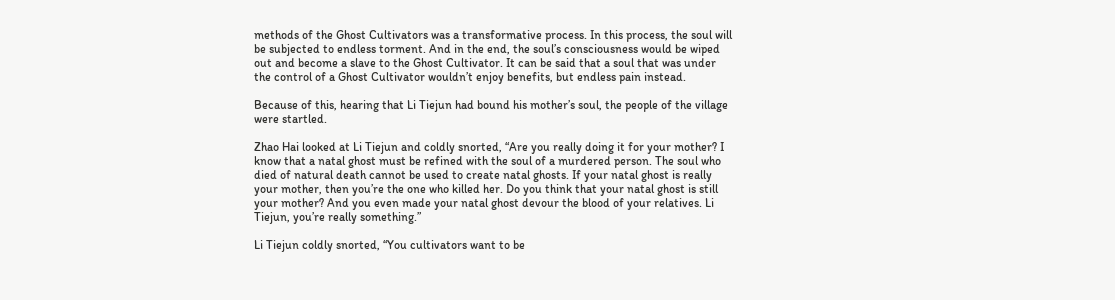methods of the Ghost Cultivators was a transformative process. In this process, the soul will be subjected to endless torment. And in the end, the soul’s consciousness would be wiped out and become a slave to the Ghost Cultivator. It can be said that a soul that was under the control of a Ghost Cultivator wouldn’t enjoy benefits, but endless pain instead.

Because of this, hearing that Li Tiejun had bound his mother’s soul, the people of the village were startled.

Zhao Hai looked at Li Tiejun and coldly snorted, “Are you really doing it for your mother? I know that a natal ghost must be refined with the soul of a murdered person. The soul who died of natural death cannot be used to create natal ghosts. If your natal ghost is really your mother, then you’re the one who killed her. Do you think that your natal ghost is still your mother? And you even made your natal ghost devour the blood of your relatives. Li Tiejun, you’re really something.”

Li Tiejun coldly snorted, “You cultivators want to be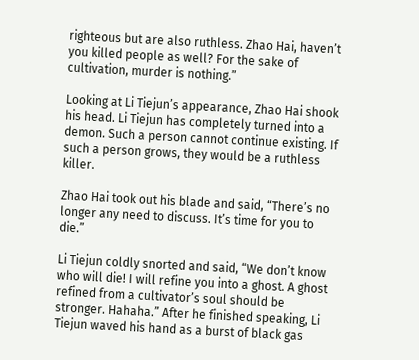righteous but are also ruthless. Zhao Hai, haven’t you killed people as well? For the sake of cultivation, murder is nothing.”

Looking at Li Tiejun’s appearance, Zhao Hai shook his head. Li Tiejun has completely turned into a demon. Such a person cannot continue existing. If such a person grows, they would be a ruthless killer.

Zhao Hai took out his blade and said, “There’s no longer any need to discuss. It’s time for you to die.”

Li Tiejun coldly snorted and said, “We don’t know who will die! I will refine you into a ghost. A ghost refined from a cultivator’s soul should be stronger. Hahaha.” After he finished speaking, Li Tiejun waved his hand as a burst of black gas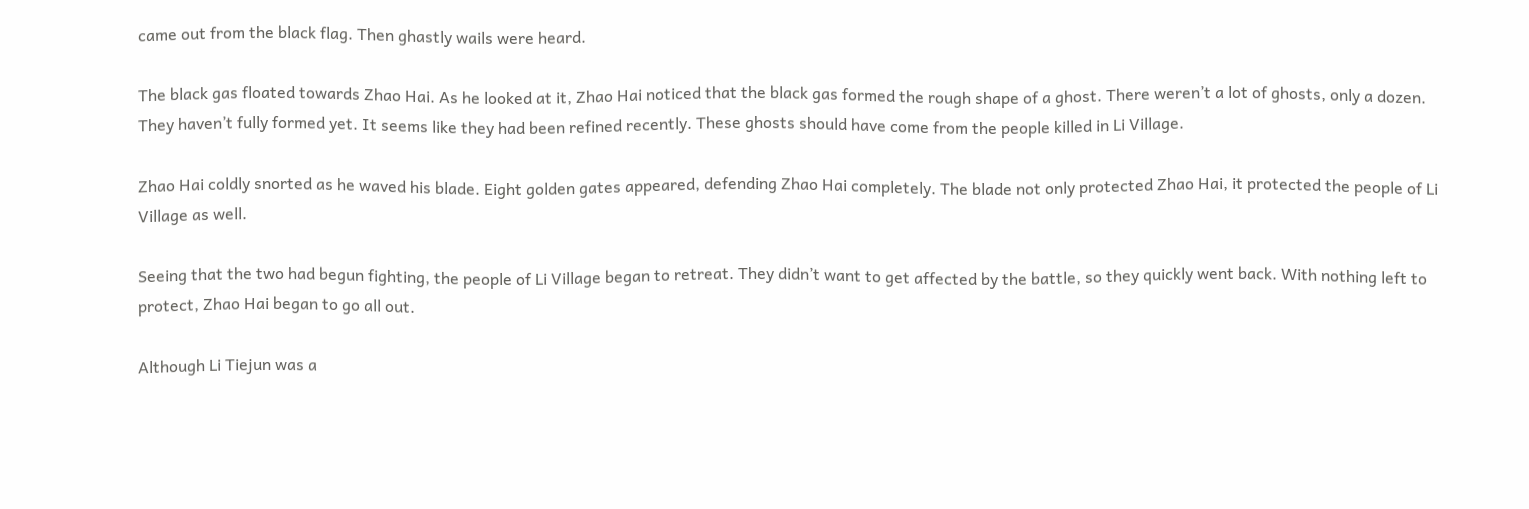came out from the black flag. Then ghastly wails were heard.

The black gas floated towards Zhao Hai. As he looked at it, Zhao Hai noticed that the black gas formed the rough shape of a ghost. There weren’t a lot of ghosts, only a dozen. They haven’t fully formed yet. It seems like they had been refined recently. These ghosts should have come from the people killed in Li Village.

Zhao Hai coldly snorted as he waved his blade. Eight golden gates appeared, defending Zhao Hai completely. The blade not only protected Zhao Hai, it protected the people of Li Village as well.

Seeing that the two had begun fighting, the people of Li Village began to retreat. They didn’t want to get affected by the battle, so they quickly went back. With nothing left to protect, Zhao Hai began to go all out.

Although Li Tiejun was a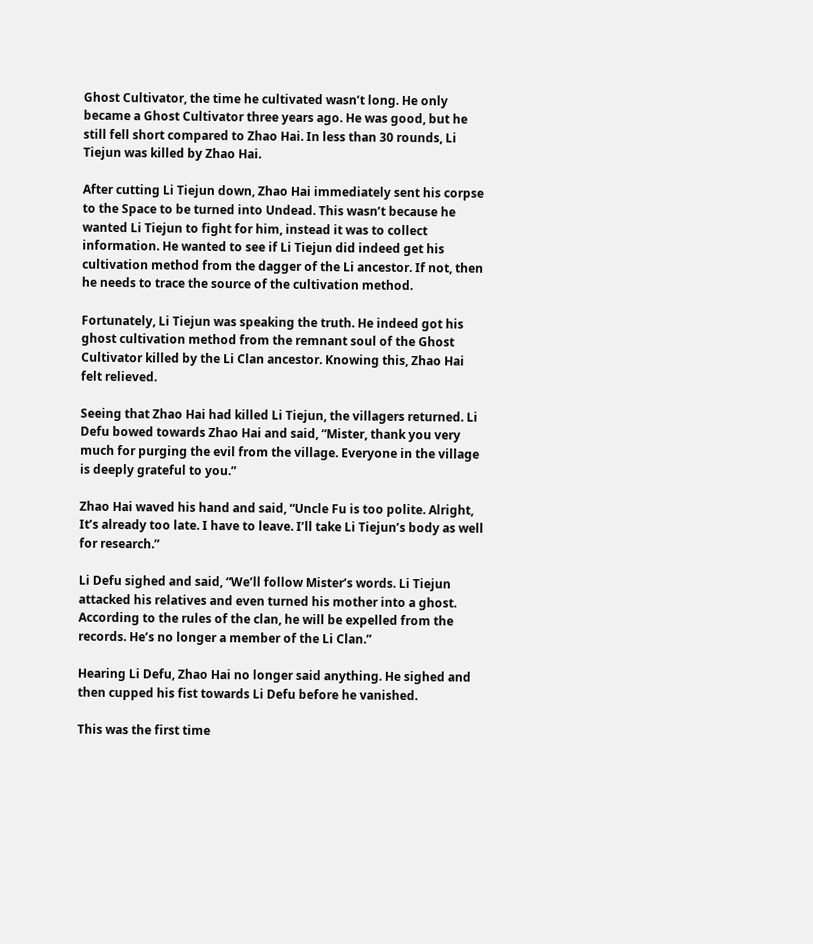Ghost Cultivator, the time he cultivated wasn’t long. He only became a Ghost Cultivator three years ago. He was good, but he still fell short compared to Zhao Hai. In less than 30 rounds, Li Tiejun was killed by Zhao Hai.

After cutting Li Tiejun down, Zhao Hai immediately sent his corpse to the Space to be turned into Undead. This wasn’t because he wanted Li Tiejun to fight for him, instead it was to collect information. He wanted to see if Li Tiejun did indeed get his cultivation method from the dagger of the Li ancestor. If not, then he needs to trace the source of the cultivation method.

Fortunately, Li Tiejun was speaking the truth. He indeed got his ghost cultivation method from the remnant soul of the Ghost Cultivator killed by the Li Clan ancestor. Knowing this, Zhao Hai felt relieved.

Seeing that Zhao Hai had killed Li Tiejun, the villagers returned. Li Defu bowed towards Zhao Hai and said, “Mister, thank you very much for purging the evil from the village. Everyone in the village is deeply grateful to you.”

Zhao Hai waved his hand and said, “Uncle Fu is too polite. Alright, It’s already too late. I have to leave. I’ll take Li Tiejun’s body as well for research.”

Li Defu sighed and said, “We’ll follow Mister’s words. Li Tiejun attacked his relatives and even turned his mother into a ghost. According to the rules of the clan, he will be expelled from the records. He’s no longer a member of the Li Clan.”

Hearing Li Defu, Zhao Hai no longer said anything. He sighed and then cupped his fist towards Li Defu before he vanished.

This was the first time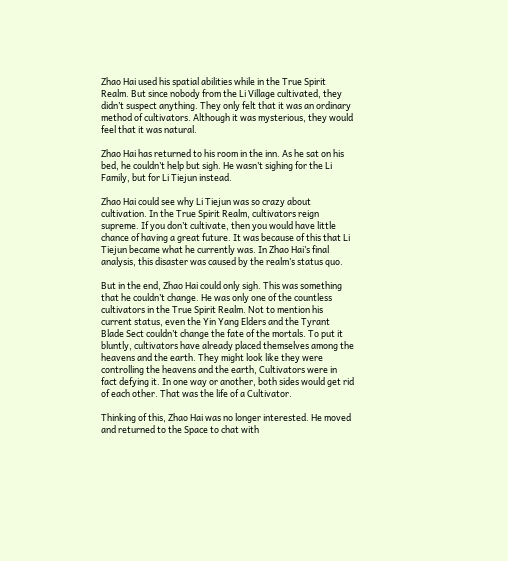Zhao Hai used his spatial abilities while in the True Spirit Realm. But since nobody from the Li Village cultivated, they didn’t suspect anything. They only felt that it was an ordinary method of cultivators. Although it was mysterious, they would feel that it was natural.

Zhao Hai has returned to his room in the inn. As he sat on his bed, he couldn’t help but sigh. He wasn’t sighing for the Li Family, but for Li Tiejun instead.

Zhao Hai could see why Li Tiejun was so crazy about cultivation. In the True Spirit Realm, cultivators reign supreme. If you don’t cultivate, then you would have little chance of having a great future. It was because of this that Li Tiejun became what he currently was. In Zhao Hai’s final analysis, this disaster was caused by the realm’s status quo.

But in the end, Zhao Hai could only sigh. This was something that he couldn’t change. He was only one of the countless cultivators in the True Spirit Realm. Not to mention his current status, even the Yin Yang Elders and the Tyrant Blade Sect couldn’t change the fate of the mortals. To put it bluntly, cultivators have already placed themselves among the heavens and the earth. They might look like they were controlling the heavens and the earth, Cultivators were in fact defying it. In one way or another, both sides would get rid of each other. That was the life of a Cultivator.

Thinking of this, Zhao Hai was no longer interested. He moved and returned to the Space to chat with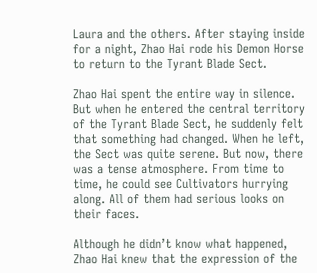Laura and the others. After staying inside for a night, Zhao Hai rode his Demon Horse to return to the Tyrant Blade Sect.

Zhao Hai spent the entire way in silence. But when he entered the central territory of the Tyrant Blade Sect, he suddenly felt that something had changed. When he left, the Sect was quite serene. But now, there was a tense atmosphere. From time to time, he could see Cultivators hurrying along. All of them had serious looks on their faces.

Although he didn’t know what happened, Zhao Hai knew that the expression of the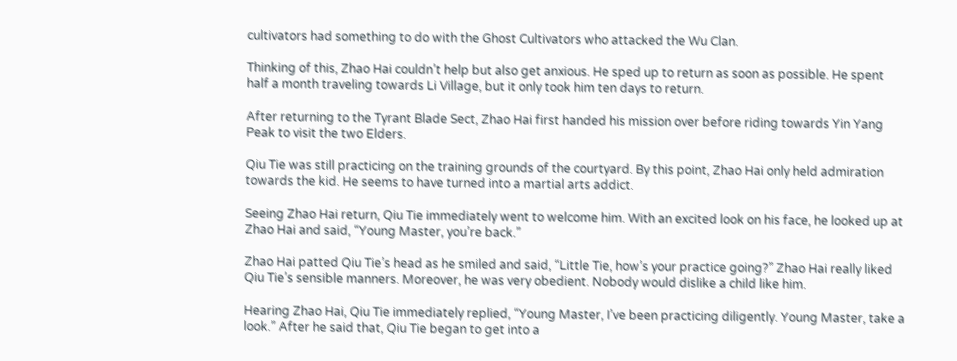cultivators had something to do with the Ghost Cultivators who attacked the Wu Clan.

Thinking of this, Zhao Hai couldn’t help but also get anxious. He sped up to return as soon as possible. He spent half a month traveling towards Li Village, but it only took him ten days to return.

After returning to the Tyrant Blade Sect, Zhao Hai first handed his mission over before riding towards Yin Yang Peak to visit the two Elders.

Qiu Tie was still practicing on the training grounds of the courtyard. By this point, Zhao Hai only held admiration towards the kid. He seems to have turned into a martial arts addict.

Seeing Zhao Hai return, Qiu Tie immediately went to welcome him. With an excited look on his face, he looked up at Zhao Hai and said, “Young Master, you’re back.”

Zhao Hai patted Qiu Tie’s head as he smiled and said, “Little Tie, how’s your practice going?” Zhao Hai really liked Qiu Tie’s sensible manners. Moreover, he was very obedient. Nobody would dislike a child like him.

Hearing Zhao Hai, Qiu Tie immediately replied, “Young Master, I’ve been practicing diligently. Young Master, take a look.” After he said that, Qiu Tie began to get into a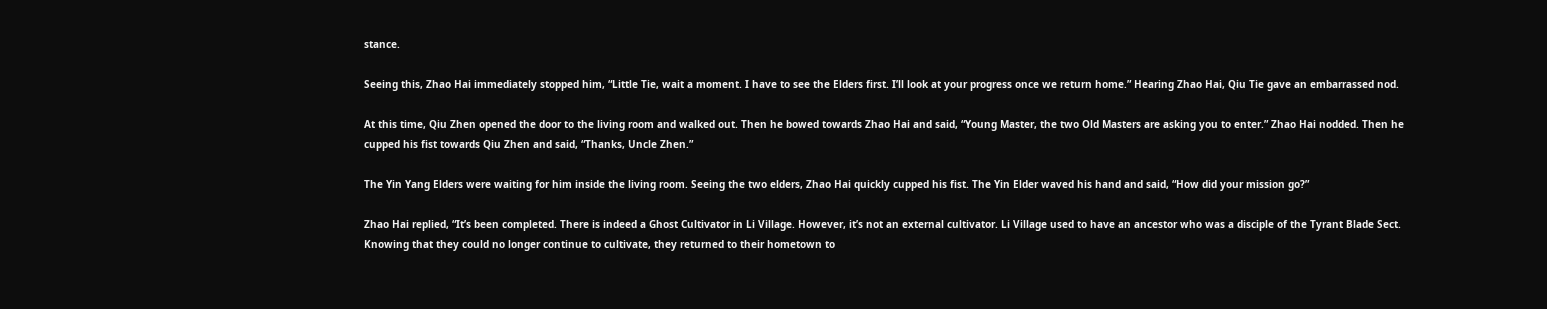stance.

Seeing this, Zhao Hai immediately stopped him, “Little Tie, wait a moment. I have to see the Elders first. I’ll look at your progress once we return home.” Hearing Zhao Hai, Qiu Tie gave an embarrassed nod.

At this time, Qiu Zhen opened the door to the living room and walked out. Then he bowed towards Zhao Hai and said, “Young Master, the two Old Masters are asking you to enter.” Zhao Hai nodded. Then he cupped his fist towards Qiu Zhen and said, “Thanks, Uncle Zhen.”

The Yin Yang Elders were waiting for him inside the living room. Seeing the two elders, Zhao Hai quickly cupped his fist. The Yin Elder waved his hand and said, “How did your mission go?”

Zhao Hai replied, “It’s been completed. There is indeed a Ghost Cultivator in Li Village. However, it’s not an external cultivator. Li Village used to have an ancestor who was a disciple of the Tyrant Blade Sect. Knowing that they could no longer continue to cultivate, they returned to their hometown to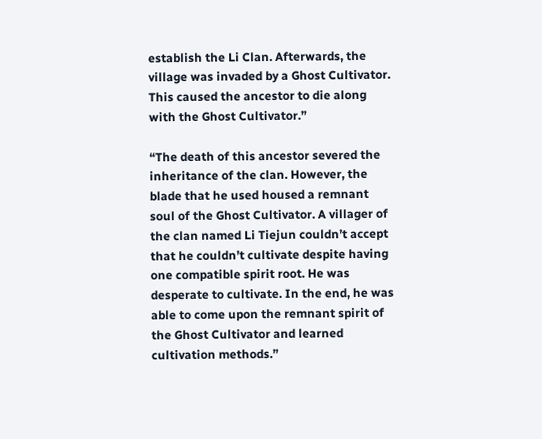establish the Li Clan. Afterwards, the village was invaded by a Ghost Cultivator. This caused the ancestor to die along with the Ghost Cultivator.”

“The death of this ancestor severed the inheritance of the clan. However, the blade that he used housed a remnant soul of the Ghost Cultivator. A villager of the clan named Li Tiejun couldn’t accept that he couldn’t cultivate despite having one compatible spirit root. He was desperate to cultivate. In the end, he was able to come upon the remnant spirit of the Ghost Cultivator and learned cultivation methods.”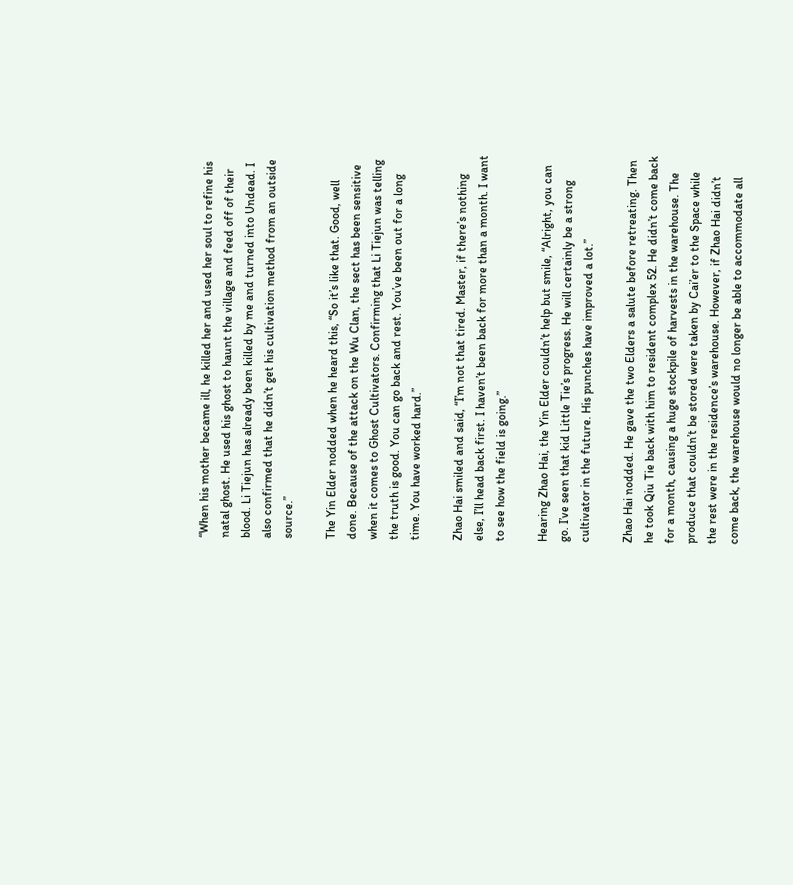“When his mother became ill, he killed her and used her soul to refine his natal ghost. He used his ghost to haunt the village and feed off of their blood. Li Tiejun has already been killed by me and turned into Undead. I also confirmed that he didn’t get his cultivation method from an outside source.”

The Yin Elder nodded when he heard this, “So it’s like that. Good, well done. Because of the attack on the Wu Clan, the sect has been sensitive when it comes to Ghost Cultivators. Confirming that Li Tiejun was telling the truth is good. You can go back and rest. You’ve been out for a long time. You have worked hard.”

Zhao Hai smiled and said, “I’m not that tired. Master, if there’s nothing else, I’ll head back first. I haven’t been back for more than a month. I want to see how the field is going.”

Hearing Zhao Hai, the Yin Elder couldn’t help but smile, “Alright, you can go. I’ve seen that kid Little Tie’s progress. He will certainly be a strong cultivator in the future. His punches have improved a lot.”

Zhao Hai nodded. He gave the two Elders a salute before retreating. Then he took Qiu Tie back with him to resident complex 52. He didn’t come back for a month, causing a huge stockpile of harvests in the warehouse. The produce that couldn’t be stored were taken by Cai’er to the Space while the rest were in the residence’s warehouse. However, if Zhao Hai didn’t come back, the warehouse would no longer be able to accommodate all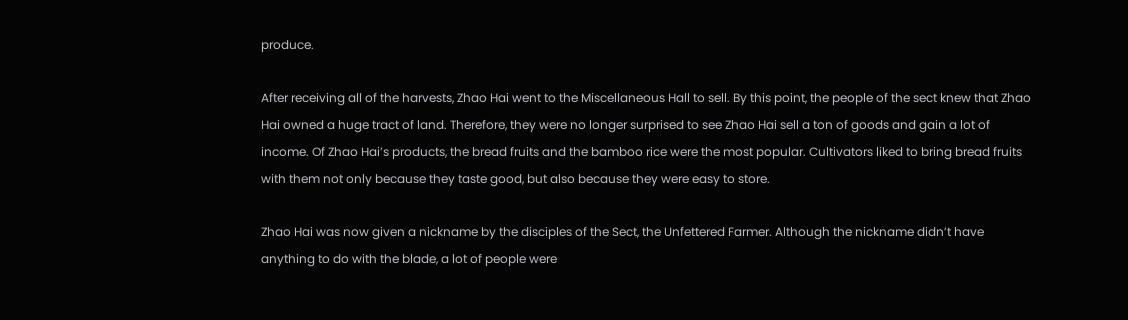produce.

After receiving all of the harvests, Zhao Hai went to the Miscellaneous Hall to sell. By this point, the people of the sect knew that Zhao Hai owned a huge tract of land. Therefore, they were no longer surprised to see Zhao Hai sell a ton of goods and gain a lot of income. Of Zhao Hai’s products, the bread fruits and the bamboo rice were the most popular. Cultivators liked to bring bread fruits with them not only because they taste good, but also because they were easy to store.

Zhao Hai was now given a nickname by the disciples of the Sect, the Unfettered Farmer. Although the nickname didn’t have anything to do with the blade, a lot of people were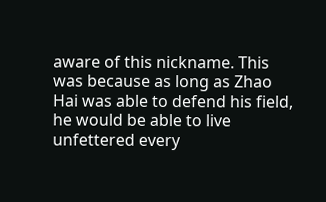aware of this nickname. This was because as long as Zhao Hai was able to defend his field, he would be able to live unfettered every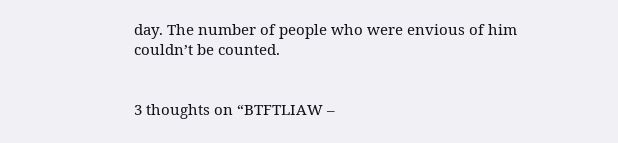day. The number of people who were envious of him couldn’t be counted.


3 thoughts on “BTFTLIAW –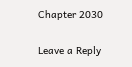Chapter 2030

Leave a Reply